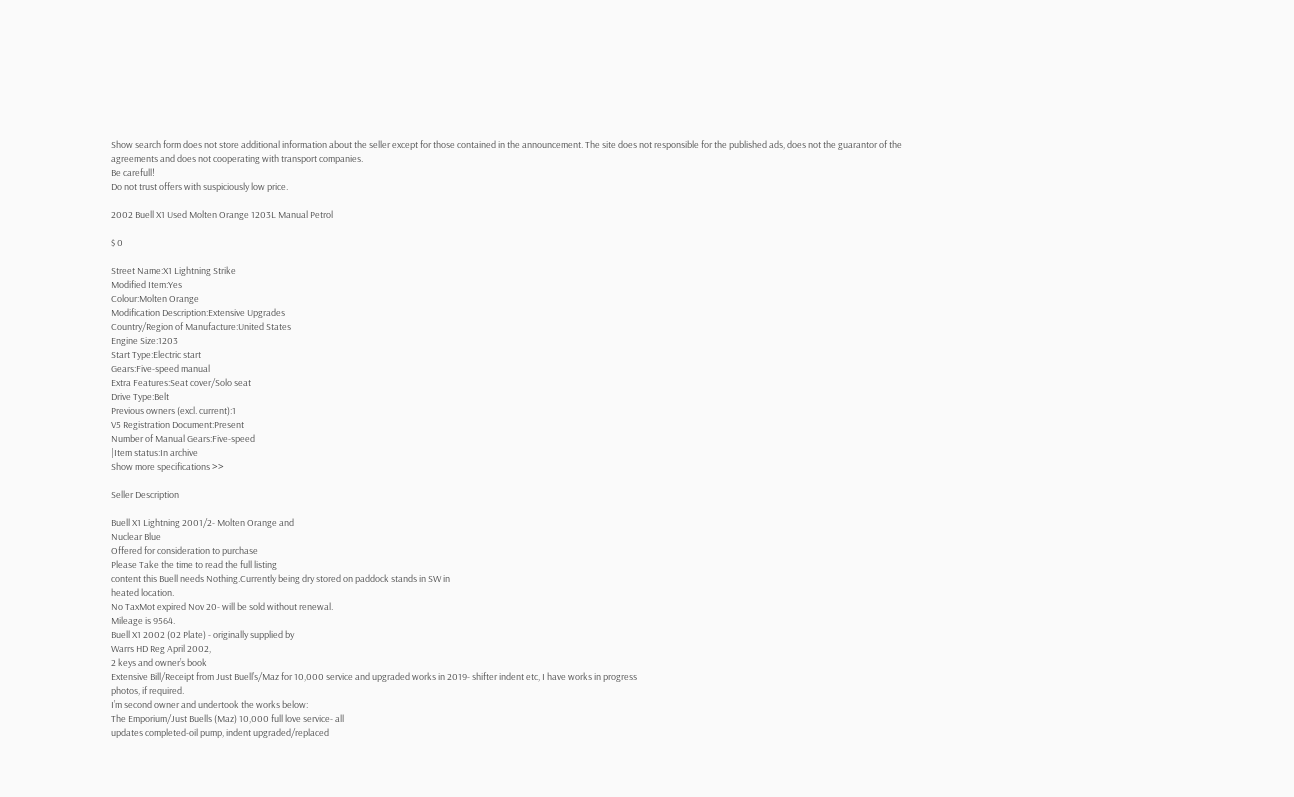Show search form does not store additional information about the seller except for those contained in the announcement. The site does not responsible for the published ads, does not the guarantor of the agreements and does not cooperating with transport companies.
Be carefull!
Do not trust offers with suspiciously low price.

2002 Buell X1 Used Molten Orange 1203L Manual Petrol

$ 0

Street Name:X1 Lightning Strike
Modified Item:Yes
Colour:Molten Orange
Modification Description:Extensive Upgrades
Country/Region of Manufacture:United States
Engine Size:1203
Start Type:Electric start
Gears:Five-speed manual
Extra Features:Seat cover/Solo seat
Drive Type:Belt
Previous owners (excl. current):1
V5 Registration Document:Present
Number of Manual Gears:Five-speed
|Item status:In archive
Show more specifications >>

Seller Description

Buell X1 Lightning 2001/2- Molten Orange and
Nuclear Blue
Offered for consideration to purchase
Please Take the time to read the full listing
content this Buell needs Nothing.Currently being dry stored on paddock stands in SW in
heated location.
No TaxMot expired Nov 20- will be sold without renewal.
Mileage is 9564.
Buell X1 2002 (02 Plate) - originally supplied by
Warrs HD Reg April 2002,
2 keys and owner’s book
Extensive Bill/Receipt from Just Buell’s/Maz for 10,000 service and upgraded works in 2019- shifter indent etc, I have works in progress
photos, if required.
I’m second owner and undertook the works below:
The Emporium/Just Buells (Maz) 10,000 full love service- all
updates completed-oil pump, indent upgraded/replaced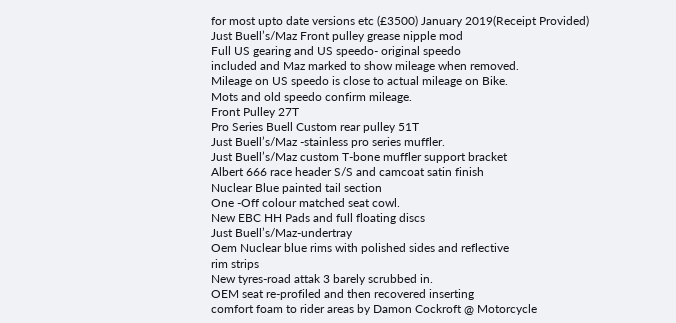for most upto date versions etc (£3500) January 2019(Receipt Provided)
Just Buell’s/Maz Front pulley grease nipple mod
Full US gearing and US speedo- original speedo
included and Maz marked to show mileage when removed.
Mileage on US speedo is close to actual mileage on Bike.
Mots and old speedo confirm mileage.
Front Pulley 27T
Pro Series Buell Custom rear pulley 51T
Just Buell’s/Maz -stainless pro series muffler.
Just Buell’s/Maz custom T-bone muffler support bracket
Albert 666 race header S/S and camcoat satin finish
Nuclear Blue painted tail section
One -Off colour matched seat cowl.
New EBC HH Pads and full floating discs
Just Buell’s/Maz-undertray
Oem Nuclear blue rims with polished sides and reflective
rim strips
New tyres-road attak 3 barely scrubbed in.
OEM seat re-profiled and then recovered inserting
comfort foam to rider areas by Damon Cockroft @ Motorcycle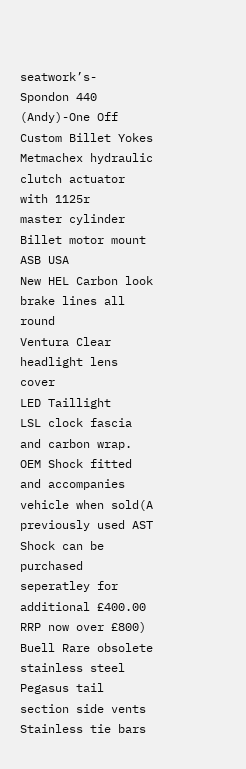seatwork’s-
Spondon 440 (Andy)-One Off Custom Billet Yokes
Metmachex hydraulic clutch actuator with 1125r
master cylinder
Billet motor mount ASB USA
New HEL Carbon look brake lines all round
Ventura Clear headlight lens cover
LED Taillight
LSL clock fascia and carbon wrap.
OEM Shock fitted and accompanies vehicle when sold(A previously used AST Shock can be purchased seperatley for additional £400.00 RRP now over £800)
Buell Rare obsolete stainless steel Pegasus tail
section side vents
Stainless tie bars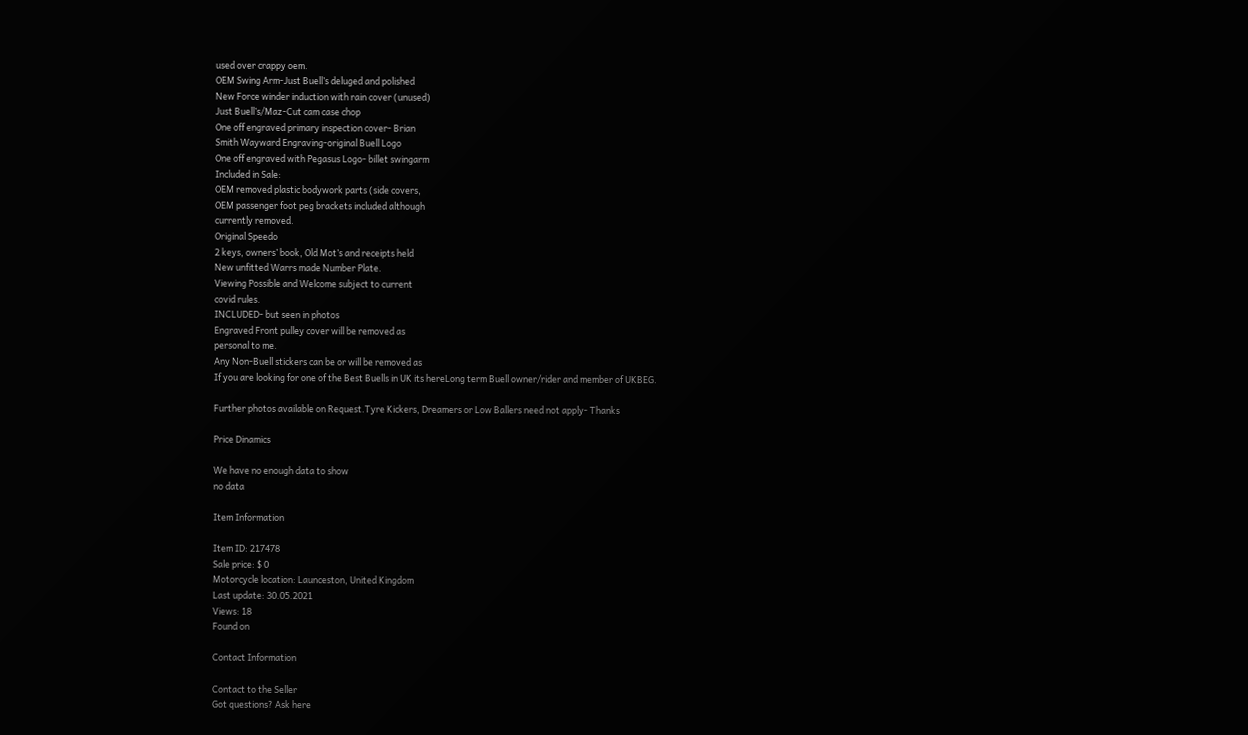used over crappy oem.
OEM Swing Arm-Just Buell’s deluged and polished
New Force winder induction with rain cover (unused)
Just Buell’s/Maz-Cut cam case chop
One off engraved primary inspection cover- Brian
Smith Wayward Engraving-original Buell Logo
One off engraved with Pegasus Logo- billet swingarm
Included in Sale:
OEM removed plastic bodywork parts (side covers,
OEM passenger foot peg brackets included although
currently removed.
Original Speedo
2 keys, owners’ book, Old Mot’s and receipts held
New unfitted Warrs made Number Plate.
Viewing Possible and Welcome subject to current
covid rules.
INCLUDED- but seen in photos
Engraved Front pulley cover will be removed as
personal to me.
Any Non-Buell stickers can be or will be removed as
If you are looking for one of the Best Buells in UK its hereLong term Buell owner/rider and member of UKBEG.

Further photos available on Request.Tyre Kickers, Dreamers or Low Ballers need not apply- Thanks

Price Dinamics

We have no enough data to show
no data

Item Information

Item ID: 217478
Sale price: $ 0
Motorcycle location: Launceston, United Kingdom
Last update: 30.05.2021
Views: 18
Found on

Contact Information

Contact to the Seller
Got questions? Ask here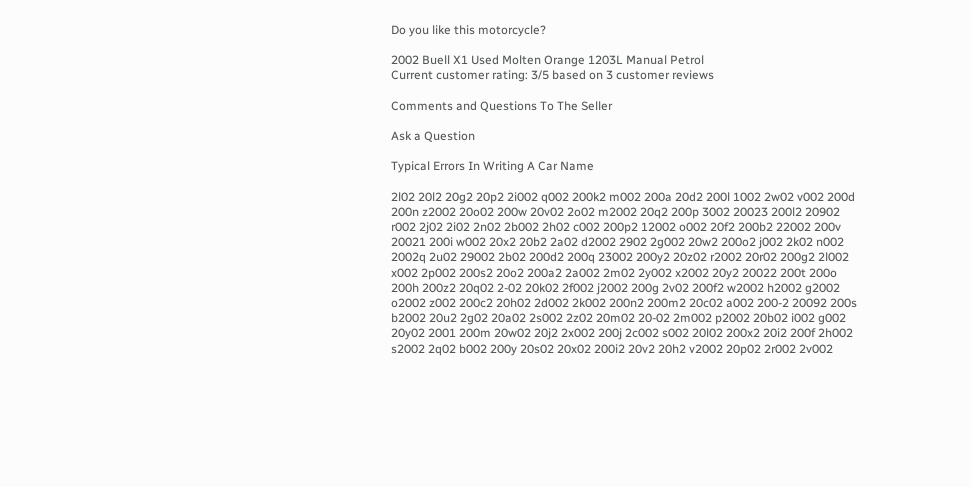Do you like this motorcycle?

2002 Buell X1 Used Molten Orange 1203L Manual Petrol
Current customer rating: 3/5 based on 3 customer reviews

Comments and Questions To The Seller

Ask a Question

Typical Errors In Writing A Car Name

2l02 20l2 20g2 20p2 2i002 q002 200k2 m002 200a 20d2 200l 1002 2w02 v002 200d 200n z2002 20o02 200w 20v02 2o02 m2002 20q2 200p 3002 20023 200l2 20902 r002 2j02 2i02 2n02 2b002 2h02 c002 200p2 12002 o002 20f2 200b2 22002 200v 20021 200i w002 20x2 20b2 2a02 d2002 2902 2g002 20w2 200o2 j002 2k02 n002 2002q 2u02 29002 2b02 200d2 200q 23002 200y2 20z02 r2002 20r02 200g2 2l002 x002 2p002 200s2 20o2 200a2 2a002 2m02 2y002 x2002 20y2 20022 200t 200o 200h 200z2 20q02 2-02 20k02 2f002 j2002 200g 2v02 200f2 w2002 h2002 g2002 o2002 z002 200c2 20h02 2d002 2k002 200n2 200m2 20c02 a002 200-2 20092 200s b2002 20u2 2g02 20a02 2s002 2z02 20m02 20-02 2m002 p2002 20b02 i002 g002 20y02 2001 200m 20w02 20j2 2x002 200j 2c002 s002 20l02 200x2 20i2 200f 2h002 s2002 2q02 b002 200y 20s02 20x02 200i2 20v2 20h2 v2002 20p02 2r002 2v002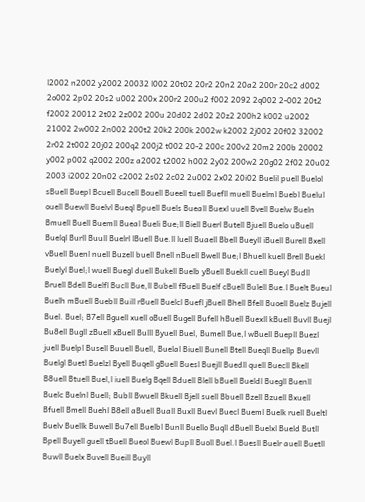l2002 n2002 y2002 20032 l002 20t02 20r2 20n2 20a2 200r 20c2 d002 2o002 2p02 20s2 u002 200x 200r2 200u2 f002 2092 2q002 2-002 20t2 f2002 20012 2t02 2z002 200u 20d02 2d02 20z2 200h2 k002 u2002 21002 2w002 2n002 200t2 20k2 200k 2002w k2002 2j002 20f02 32002 2r02 2t002 20j02 200q2 200j2 t002 20-2 200c 200v2 20m2 200b 20002 y002 p002 q2002 200z a2002 t2002 h002 2y02 200w2 20g02 2f02 20u02 2003 i2002 20n02 c2002 2s02 2c02 2u002 2x02 20i02 Buelil puell Buelol sBuell Buepl Bcuell Bucell Bouell Bueell tuell Buefll muell Buelml Buebl Buelul ouell Buewll Buelvl Bueql Bpuell Buels Bueall Buexl uuell Bvell Buelw Bueln Bmuell Buell Buemll Bueal Bueli Bue;ll Biell Buerl Butell Bjuell Buelo uBuell Buelql Burll Buull Buelrl lBuell Bue.ll luell Buaell Bbell Bueyll iBuell Burell Bxell vBuell Buenl nuell Buzell buell Bnell nBuell Bwell Bue;l Bhuell kuell Brell Buekl Buelyl Buel;l wuell Buegl duell Bukell Buelb yBuell Buekll cuell Bueyl Budll Bruell Bdell Buelfl Bucll Bue,ll Bubell fBuell Buelf cBuell Bulell Bue.l Buelt Bueul Buelh mBuell Buebll Buill rBuell Buelcl Buefl jBuell Bhell Bfell Buoell Buelz Bujell Buel. Buel; B7ell Bguell xuell oBuell Bugell Bufell hBuell Buexll kBuell Buvll Buejl Bu8ell Bugll zBuell xBuell Bulll Byuell Buel, Bumell Bue,l wBuell Buepll Buezl juell Buelpl Busell Buuell Buell, Buelal Biuell Bunell Btell Bueqll Buellp Buevll Buelgl Buetl Buelzl Byell Buqell gBuell Buesl Buejll Buedll quell Buecll Bkell B8uell Btuell Buel,l iuell Buelg Bqell Bduell Blell bBuell Bueldl Buegll Buenll Buelc Buelnl Buell; Bubll Bwuell Bkuell Bjell suell Bbuell Bzell Bzuell Bxuell Bfuell Bmell Buehl B8ell aBuell Buall Buxll Buevl Buecl Bueml Buelk ruell Bueltl Buelv Buellk Buwell Bu7ell Buelbl Bunll Buello Buqll dBuell Buelxl Bueld Butll Bpell Buyell guell tBuell Bueol Buewl Bupll Buoll Buel.l Buesll Buelr auell Buetll Buwll Buelx Buvell Bueill Buyll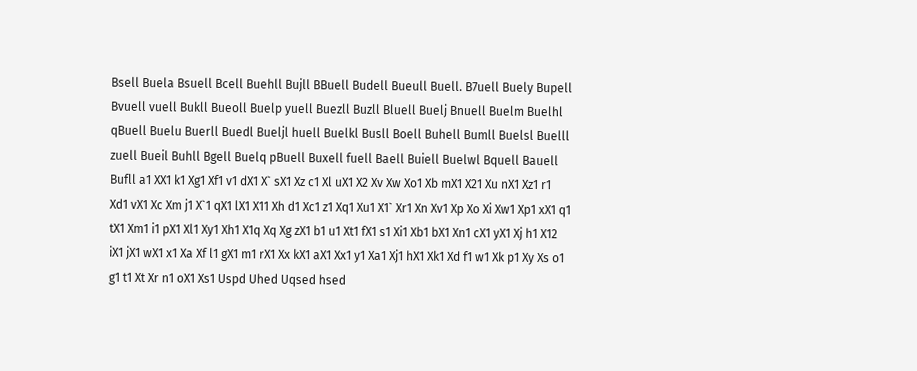Bsell Buela Bsuell Bcell Buehll Bujll BBuell Budell Bueull Buell. B7uell Buely Bupell Bvuell vuell Bukll Bueoll Buelp yuell Buezll Buzll Bluell Buelj Bnuell Buelm Buelhl qBuell Buelu Buerll Buedl Bueljl huell Buelkl Busll Boell Buhell Bumll Buelsl Buelll zuell Bueil Buhll Bgell Buelq pBuell Buxell fuell Baell Buiell Buelwl Bquell Bauell Bufll a1 XX1 k1 Xg1 Xf1 v1 dX1 X` sX1 Xz c1 Xl uX1 X2 Xv Xw Xo1 Xb mX1 X21 Xu nX1 Xz1 r1 Xd1 vX1 Xc Xm j1 X`1 qX1 lX1 X11 Xh d1 Xc1 z1 Xq1 Xu1 X1` Xr1 Xn Xv1 Xp Xo Xi Xw1 Xp1 xX1 q1 tX1 Xm1 i1 pX1 Xl1 Xy1 Xh1 X1q Xq Xg zX1 b1 u1 Xt1 fX1 s1 Xi1 Xb1 bX1 Xn1 cX1 yX1 Xj h1 X12 iX1 jX1 wX1 x1 Xa Xf l1 gX1 m1 rX1 Xx kX1 aX1 Xx1 y1 Xa1 Xj1 hX1 Xk1 Xd f1 w1 Xk p1 Xy Xs o1 g1 t1 Xt Xr n1 oX1 Xs1 Uspd Uhed Uqsed hsed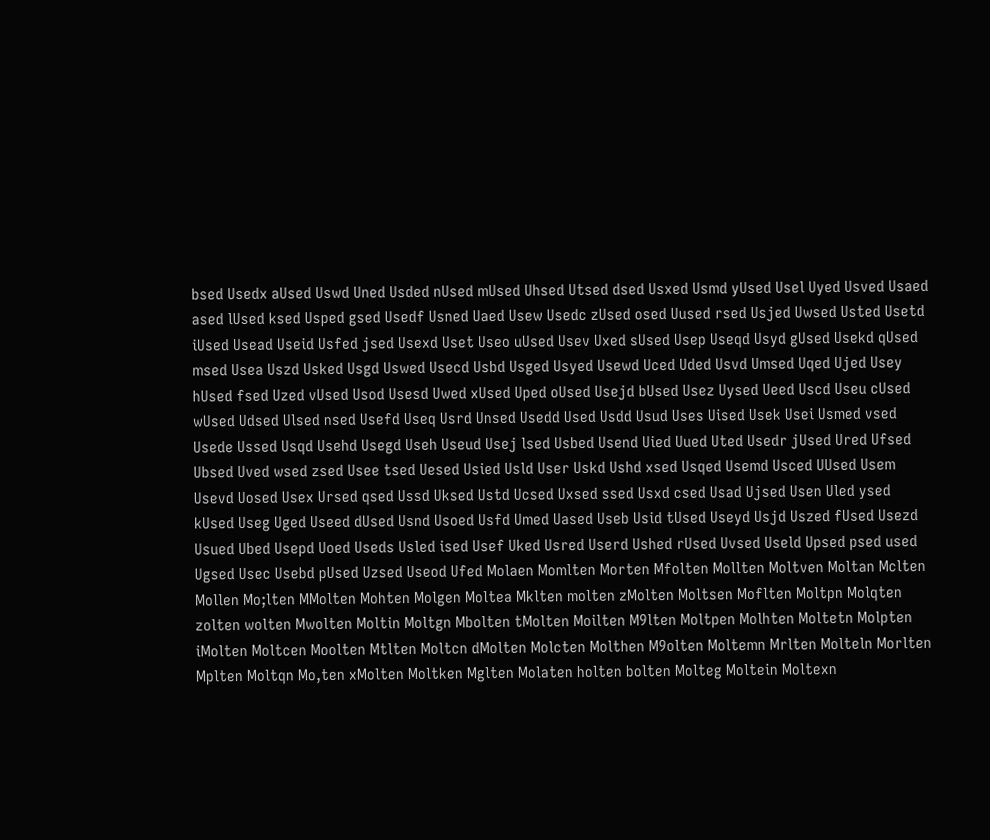bsed Usedx aUsed Uswd Uned Usded nUsed mUsed Uhsed Utsed dsed Usxed Usmd yUsed Usel Uyed Usved Usaed ased lUsed ksed Usped gsed Usedf Usned Uaed Usew Usedc zUsed osed Uused rsed Usjed Uwsed Usted Usetd iUsed Usead Useid Usfed jsed Usexd Uset Useo uUsed Usev Uxed sUsed Usep Useqd Usyd gUsed Usekd qUsed msed Usea Uszd Usked Usgd Uswed Usecd Usbd Usged Usyed Usewd Uced Uded Usvd Umsed Uqed Ujed Usey hUsed fsed Uzed vUsed Usod Usesd Uwed xUsed Uped oUsed Usejd bUsed Usez Uysed Ueed Uscd Useu cUsed wUsed Udsed Ulsed nsed Usefd Useq Usrd Unsed Usedd Used Usdd Usud Uses Uised Usek Usei Usmed vsed Usede Ussed Usqd Usehd Usegd Useh Useud Usej lsed Usbed Usend Uied Uued Uted Usedr jUsed Ured Ufsed Ubsed Uved wsed zsed Usee tsed Uesed Usied Usld User Uskd Ushd xsed Usqed Usemd Usced UUsed Usem Usevd Uosed Usex Ursed qsed Ussd Uksed Ustd Ucsed Uxsed ssed Usxd csed Usad Ujsed Usen Uled ysed kUsed Useg Uged Useed dUsed Usnd Usoed Usfd Umed Uased Useb Usid tUsed Useyd Usjd Uszed fUsed Usezd Usued Ubed Usepd Uoed Useds Usled ised Usef Uked Usred Userd Ushed rUsed Uvsed Useld Upsed psed used Ugsed Usec Usebd pUsed Uzsed Useod Ufed Molaen Momlten Morten Mfolten Mollten Moltven Moltan Mclten Mollen Mo;lten MMolten Mohten Molgen Moltea Mklten molten zMolten Moltsen Moflten Moltpn Molqten zolten wolten Mwolten Moltin Moltgn Mbolten tMolten Moilten M9lten Moltpen Molhten Moltetn Molpten iMolten Moltcen Moolten Mtlten Moltcn dMolten Molcten Molthen M9olten Moltemn Mrlten Molteln Morlten Mplten Moltqn Mo,ten xMolten Moltken Mglten Molaten holten bolten Molteg Moltein Moltexn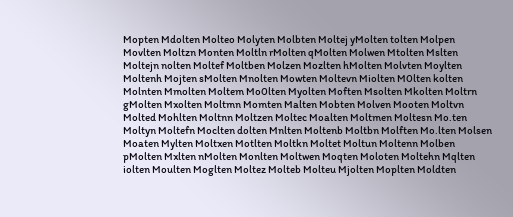Mopten Mdolten Molteo Molyten Molbten Moltej yMolten tolten Molpen Movlten Moltzn Monten Moltln rMolten qMolten Molwen Mtolten Mslten Moltejn nolten Moltef Moltben Molzen Mozlten hMolten Molvten Moylten Moltenh Mojten sMolten Mnolten Mowten Moltevn Miolten M0lten kolten Molnten Mmolten Moltem Mo0lten Myolten Moften Msolten Mkolten Moltrn gMolten Mxolten Moltmn Momten Malten Mobten Molven Mooten Moltvn Molted Mohlten Moltnn Moltzen Moltec Moalten Moltmen Moltesn Mo.ten Moltyn Moltefn Moclten dolten Mnlten Moltenb Moltbn Molften Mo.lten Molsen Moaten Mylten Moltxen Motlten Moltkn Moltet Moltun Moltenn Molben pMolten Mxlten nMolten Monlten Moltwen Moqten Moloten Moltehn Mqlten iolten Moulten Moglten Moltez Molteb Molteu Mjolten Moplten Moldten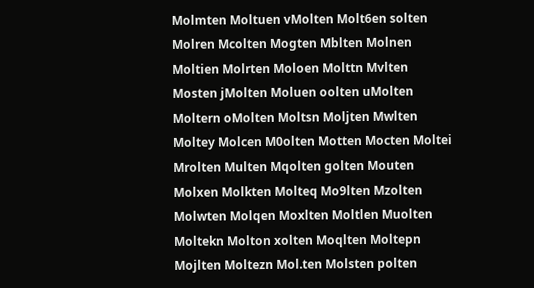Molmten Moltuen vMolten Molt6en solten Molren Mcolten Mogten Mblten Molnen Moltien Molrten Moloen Molttn Mvlten Mosten jMolten Moluen oolten uMolten Moltern oMolten Moltsn Moljten Mwlten Moltey Molcen M0olten Motten Mocten Moltei Mrolten Multen Mqolten golten Mouten Molxen Molkten Molteq Mo9lten Mzolten Molwten Molqen Moxlten Moltlen Muolten Moltekn Molton xolten Moqlten Moltepn Mojlten Moltezn Mol.ten Molsten polten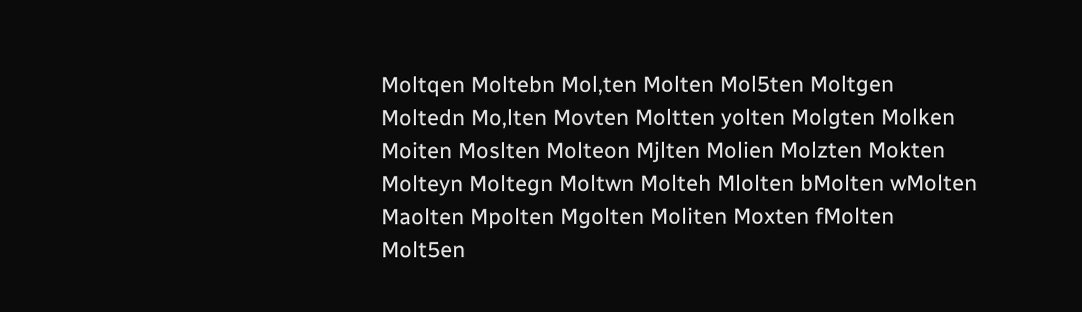Moltqen Moltebn Mol,ten Molten Mol5ten Moltgen Moltedn Mo,lten Movten Moltten yolten Molgten Molken Moiten Moslten Molteon Mjlten Molien Molzten Mokten Molteyn Moltegn Moltwn Molteh Mlolten bMolten wMolten Maolten Mpolten Mgolten Moliten Moxten fMolten Molt5en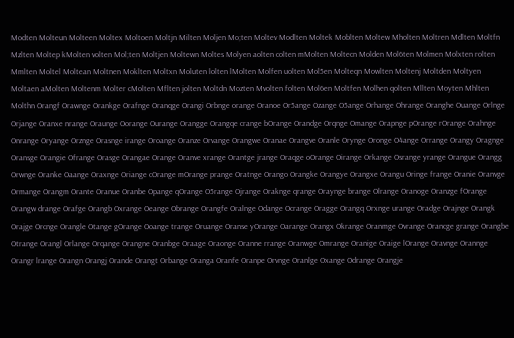Modten Molteun Molteen Moltex Moltoen Moltjn Milten Moljen Mo;ten Moltev Modlten Moltek Moblten Moltew Mholten Moltren Mdlten Moltfn Mzlten Moltep kMolten volten Mol;ten Moltjen Moltewn Moltes Molyen aolten colten mMolten Moltecn Molden Mol6ten Molmen Molxten rolten Mmlten Moltel Moltean Moltnen Moklten Moltxn Moluten lolten lMolten Molfen uolten Mol5en Molteqn Mowlten Moltenj Moltden Moltyen Moltaen aMolten Moltenm Molter cMolten Mflten jolten Moltdn Mozten Mvolten folten Mol6en Moltfen Molhen qolten Mllten Moyten Mhlten Molthn Orangf Orawnge Orankge Orafnge Oranqge Orangi Orbnge orange Oranoe Or5ange Ozange O5ange Orhange Ohrange Oranghe Ouange Orlnge Orjange Oranxe nrange Oraunge Oorange Ourange Orangge Orangqe crange bOrange Orandge Orqnge Omange Orapnge pOrange rOrange Orahnge Onrange Oryange Orznge Orasnge irange Oroange Oranze Orvange Orangwe Oranae Orangve Oranle Orynge Oronge O4ange Orrange Orangy Oragnge Oransge Orangie Ofrange Orasge Orangae Orange Oranve xrange Orantge jrange Oraqge oOrange Oirange Orkange Osrange yrange Orangue Orangg Orwnge Oranke Oaange Oraxnge Oriange cOrange mOrange prange Oratnge Orango Orangke Orangye Orangxe Orangu Oringe frange Oranie Oranvge Ormange Orangm Orante Oranue Oranbe Opange qOrange O5range Ojrange Oraknge qrange Oraynge brange Olrange Oranoge Oranzge fOrange Orangw drange Orafge Orangb Oxrange Oeange Obrange Orangfe Oralnge Odange Ocrange Oragge Orangq Orxnge urange Oradge Orajnge Orangk Orajge Orcnge Orangle Otange gOrange Ooange trange Oruange Oranse yOrange Oarange Orangx Okrange Oranmge Ovrange Orancge grange Orangbe Otrange Orangl Orlange Orqange Orangne Oranbge Oraage Oraonge Oranne rrange Oranwge Omrange Oranige Oraige lOrange Oravnge Orannge Orangr lrange Orangn Orangj Orande Orangt Orbange Oranga Oranfe Oranpe Orvnge Oranlge Oxange Odrange Orangje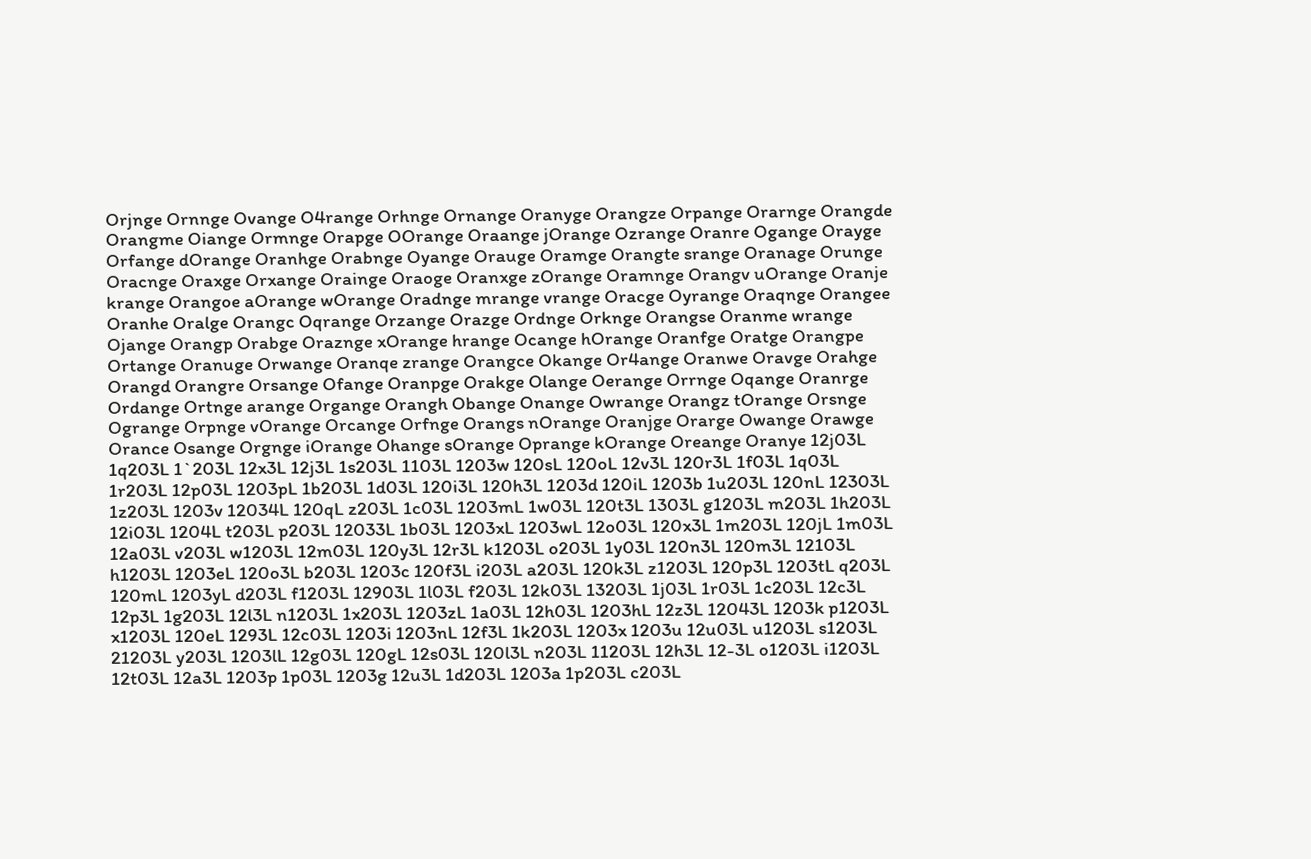Orjnge Ornnge Ovange O4range Orhnge Ornange Oranyge Orangze Orpange Orarnge Orangde Orangme Oiange Ormnge Orapge OOrange Oraange jOrange Ozrange Oranre Ogange Orayge Orfange dOrange Oranhge Orabnge Oyange Orauge Oramge Orangte srange Oranage Orunge Oracnge Oraxge Orxange Orainge Oraoge Oranxge zOrange Oramnge Orangv uOrange Oranje krange Orangoe aOrange wOrange Oradnge mrange vrange Oracge Oyrange Oraqnge Orangee Oranhe Oralge Orangc Oqrange Orzange Orazge Ordnge Orknge Orangse Oranme wrange Ojange Orangp Orabge Oraznge xOrange hrange Ocange hOrange Oranfge Oratge Orangpe Ortange Oranuge Orwange Oranqe zrange Orangce Okange Or4ange Oranwe Oravge Orahge Orangd Orangre Orsange Ofange Oranpge Orakge Olange Oerange Orrnge Oqange Oranrge Ordange Ortnge arange Organge Orangh Obange Onange Owrange Orangz tOrange Orsnge Ogrange Orpnge vOrange Orcange Orfnge Orangs nOrange Oranjge Orarge Owange Orawge Orance Osange Orgnge iOrange Ohange sOrange Oprange kOrange Oreange Oranye 12j03L 1q203L 1`203L 12x3L 12j3L 1s203L 1103L 1203w 120sL 120oL 12v3L 120r3L 1f03L 1q03L 1r203L 12p03L 1203pL 1b203L 1d03L 120i3L 120h3L 1203d 120iL 1203b 1u203L 120nL 12303L 1z203L 1203v 12034L 120qL z203L 1c03L 1203mL 1w03L 120t3L 1303L g1203L m203L 1h203L 12i03L 1204L t203L p203L 12033L 1b03L 1203xL 1203wL 12o03L 120x3L 1m203L 120jL 1m03L 12a03L v203L w1203L 12m03L 120y3L 12r3L k1203L o203L 1y03L 120n3L 120m3L 12103L h1203L 1203eL 120o3L b203L 1203c 120f3L i203L a203L 120k3L z1203L 120p3L 1203tL q203L 120mL 1203yL d203L f1203L 12903L 1l03L f203L 12k03L 13203L 1j03L 1r03L 1c203L 12c3L 12p3L 1g203L 12l3L n1203L 1x203L 1203zL 1a03L 12h03L 1203hL 12z3L 12043L 1203k p1203L x1203L 120eL 1293L 12c03L 1203i 1203nL 12f3L 1k203L 1203x 1203u 12u03L u1203L s1203L 21203L y203L 1203lL 12g03L 120gL 12s03L 120l3L n203L 11203L 12h3L 12-3L o1203L i1203L 12t03L 12a3L 1203p 1p03L 1203g 12u3L 1d203L 1203a 1p203L c203L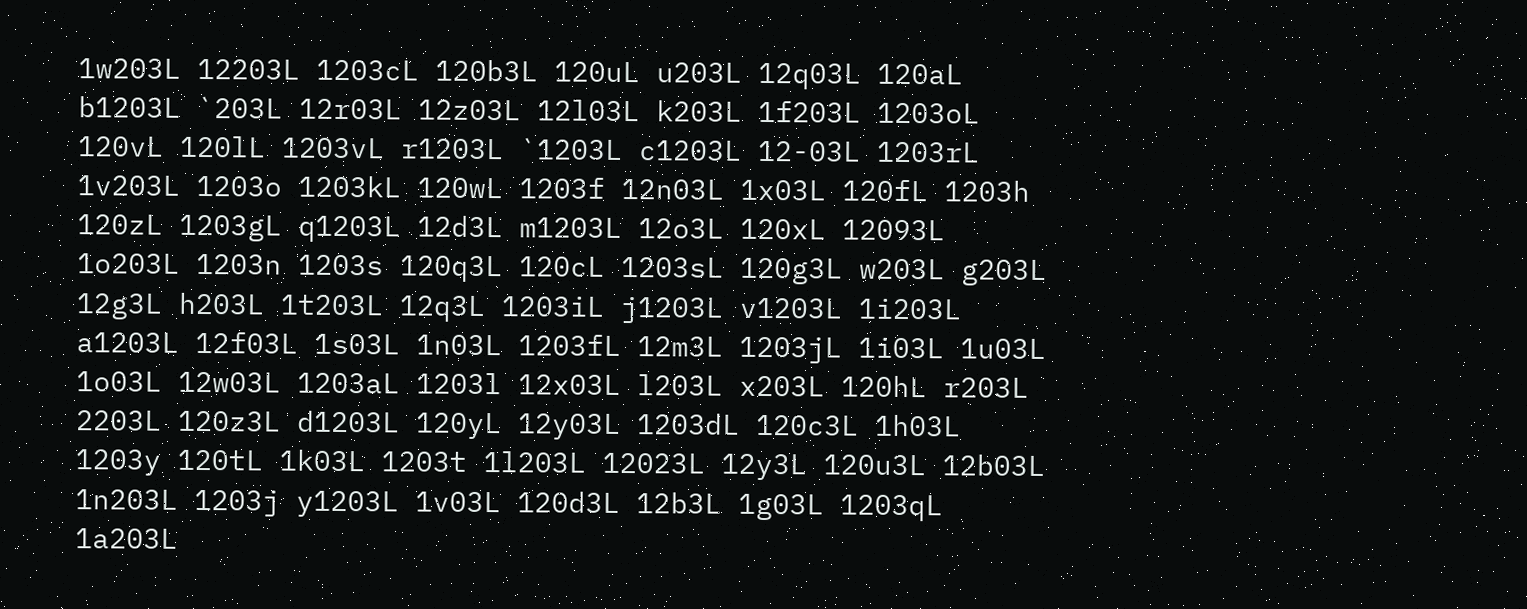1w203L 12203L 1203cL 120b3L 120uL u203L 12q03L 120aL b1203L `203L 12r03L 12z03L 12l03L k203L 1f203L 1203oL 120vL 120lL 1203vL r1203L `1203L c1203L 12-03L 1203rL 1v203L 1203o 1203kL 120wL 1203f 12n03L 1x03L 120fL 1203h 120zL 1203gL q1203L 12d3L m1203L 12o3L 120xL 12093L 1o203L 1203n 1203s 120q3L 120cL 1203sL 120g3L w203L g203L 12g3L h203L 1t203L 12q3L 1203iL j1203L v1203L 1i203L a1203L 12f03L 1s03L 1n03L 1203fL 12m3L 1203jL 1i03L 1u03L 1o03L 12w03L 1203aL 1203l 12x03L l203L x203L 120hL r203L 2203L 120z3L d1203L 120yL 12y03L 1203dL 120c3L 1h03L 1203y 120tL 1k03L 1203t 1l203L 12023L 12y3L 120u3L 12b03L 1n203L 1203j y1203L 1v03L 120d3L 12b3L 1g03L 1203qL 1a203L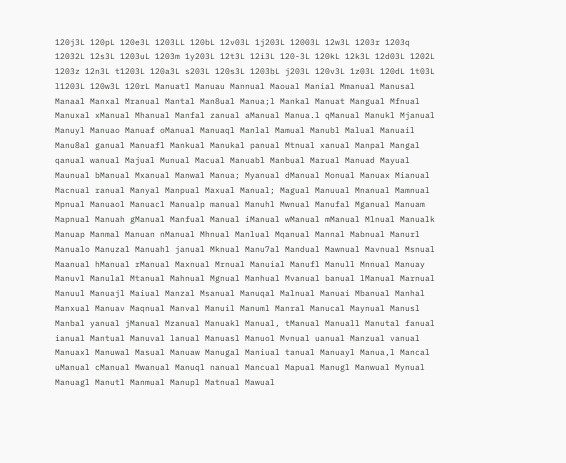120j3L 120pL 120e3L 1203LL 120bL 12v03L 1j203L 12003L 12w3L 1203r 1203q 12032L 12s3L 1203uL 1203m 1y203L 12t3L 12i3L 120-3L 120kL 12k3L 12d03L 1202L 1203z 12n3L t1203L 120a3L s203L 120s3L 1203bL j203L 120v3L 1z03L 120dL 1t03L l1203L 120w3L 120rL Manuatl Manuau Mannual Maoual Manial Mmanual Manusal Manaal Manxal Mranual Mantal Man8ual Manua;l Mankal Manuat Mangual Mfnual Manuxal xManual Mhanual Manfal zanual aManual Manua.l qManual Manukl Mjanual Manuyl Manuao Manuaf oManual Manuaql Manlal Mamual Manubl Malual Manuail Manu8al ganual Manuafl Mankual Manukal panual Mtnual xanual Manpal Mangal qanual wanual Majual Munual Macual Manuabl Manbual Marual Manuad Mayual Maunual bManual Mxanual Manwal Manua; Myanual dManual Monual Manuax Mianual Macnual ranual Manyal Manpual Maxual Manual; Magual Manuual Mnanual Mamnual Mpnual Manuaol Manuacl Manualp manual Manuhl Mwnual Manufal Mganual Manuam Mapnual Manuah gManual Manfual Manual iManual wManual mManual Mlnual Manualk Manuap Manmal Manuan nManual Mhnual Manlual Mqanual Mannal Mabnual Manurl Manualo Manuzal Manuahl janual Mknual Manu7al Mandual Mawnual Mavnual Msnual Maanual hManual rManual Maxnual Mrnual Manuial Manufl Manull Mnnual Manuay Manuvl Manulal Mtanual Mahnual Mgnual Manhual Mvanual banual lManual Marnual Manuul Manuajl Maiual Manzal Msanual Manuqal Malnual Manuai Mbanual Manhal Manxual Manuav Maqnual Manval Manuil Manuml Manral Manucal Maynual Manusl Manbal yanual jManual Mzanual Manuakl Manual, tManual Manuall Manutal fanual ianual Mantual Manuval lanual Manuasl Manuol Mvnual uanual Manzual vanual Manuaxl Manuwal Masual Manuaw Manugal Maniual tanual Manuayl Manua,l Mancal uManual cManual Mwanual Manuql nanual Mancual Mapual Manugl Manwual Mynual Manuagl Manutl Manmual Manupl Matnual Mawual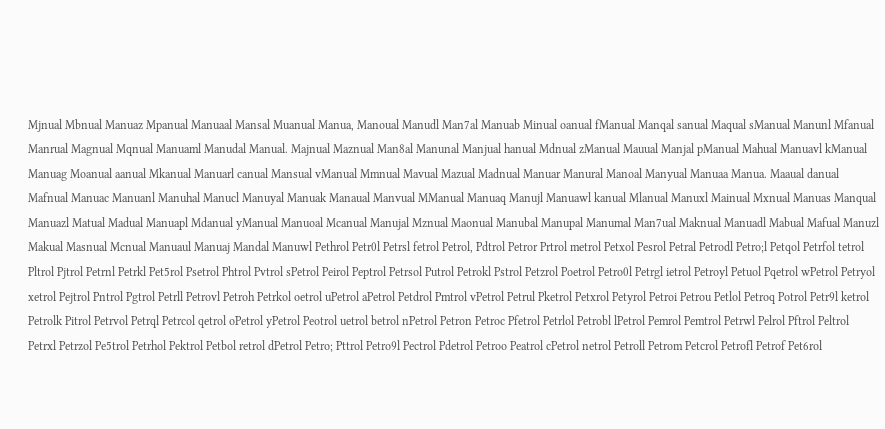Mjnual Mbnual Manuaz Mpanual Manuaal Mansal Muanual Manua, Manoual Manudl Man7al Manuab Minual oanual fManual Manqal sanual Maqual sManual Manunl Mfanual Manrual Magnual Mqnual Manuaml Manudal Manual. Majnual Maznual Man8al Manunal Manjual hanual Mdnual zManual Mauual Manjal pManual Mahual Manuavl kManual Manuag Moanual aanual Mkanual Manuarl canual Mansual vManual Mmnual Mavual Mazual Madnual Manuar Manural Manoal Manyual Manuaa Manua. Maaual danual Mafnual Manuac Manuanl Manuhal Manucl Manuyal Manuak Manaual Manvual MManual Manuaq Manujl Manuawl kanual Mlanual Manuxl Mainual Mxnual Manuas Manqual Manuazl Matual Madual Manuapl Mdanual yManual Manuoal Mcanual Manujal Mznual Maonual Manubal Manupal Manumal Man7ual Maknual Manuadl Mabual Mafual Manuzl Makual Masnual Mcnual Manuaul Manuaj Mandal Manuwl Pethrol Petr0l Petrsl fetrol Petrol, Pdtrol Petror Prtrol metrol Petxol Pesrol Petral Petrodl Petro;l Petqol Petrfol tetrol Pltrol Pjtrol Petrnl Petrkl Pet5rol Psetrol Phtrol Pvtrol sPetrol Peirol Peptrol Petrsol Putrol Petrokl Pstrol Petzrol Poetrol Petro0l Petrgl ietrol Petroyl Petuol Pqetrol wPetrol Petryol xetrol Pejtrol Pntrol Pgtrol Petrll Petrovl Petroh Petrkol oetrol uPetrol aPetrol Petdrol Pmtrol vPetrol Petrul Pketrol Petxrol Petyrol Petroi Petrou Petlol Petroq Potrol Petr9l ketrol Petrolk Pitrol Petrvol Petrql Petrcol qetrol oPetrol yPetrol Peotrol uetrol betrol nPetrol Petron Petroc Pfetrol Petrlol Petrobl lPetrol Pemrol Pemtrol Petrwl Pelrol Pftrol Peltrol Petrxl Petrzol Pe5trol Petrhol Pektrol Petbol retrol dPetrol Petro; Pttrol Petro9l Pectrol Pdetrol Petroo Peatrol cPetrol netrol Petroll Petrom Petcrol Petrofl Petrof Pet6rol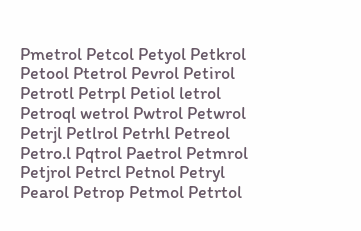Pmetrol Petcol Petyol Petkrol Petool Ptetrol Pevrol Petirol Petrotl Petrpl Petiol letrol Petroql wetrol Pwtrol Petwrol Petrjl Petlrol Petrhl Petreol Petro.l Pqtrol Paetrol Petmrol Petjrol Petrcl Petnol Petryl Pearol Petrop Petmol Petrtol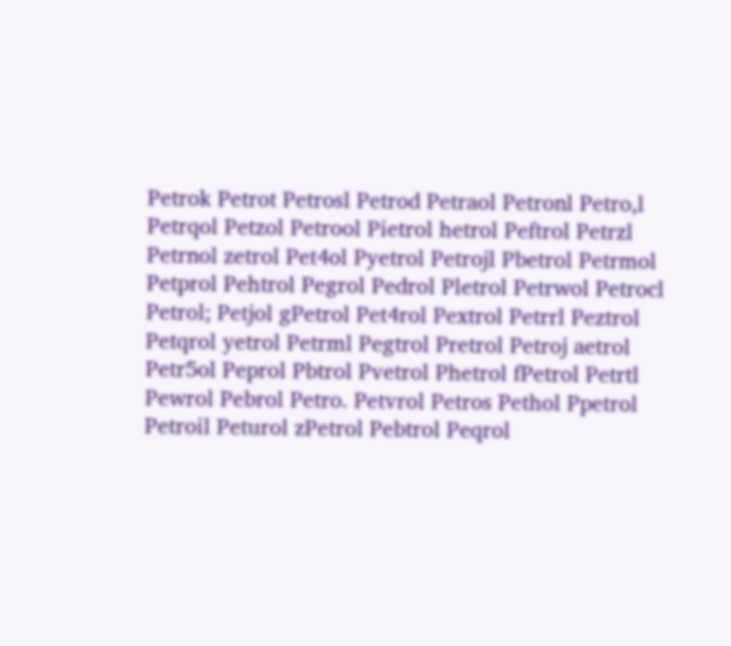Petrok Petrot Petrosl Petrod Petraol Petronl Petro,l Petrqol Petzol Petrool Pietrol hetrol Peftrol Petrzl Petrnol zetrol Pet4ol Pyetrol Petrojl Pbetrol Petrmol Petprol Pehtrol Pegrol Pedrol Pletrol Petrwol Petrocl Petrol; Petjol gPetrol Pet4rol Pextrol Petrrl Peztrol Petqrol yetrol Petrml Pegtrol Pretrol Petroj aetrol Petr5ol Peprol Pbtrol Pvetrol Phetrol fPetrol Petrtl Pewrol Pebrol Petro. Petvrol Petros Pethol Ppetrol Petroil Peturol zPetrol Pebtrol Peqrol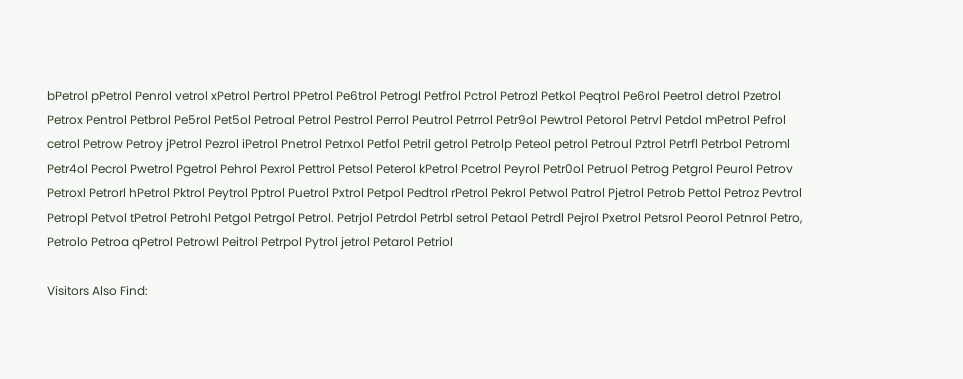bPetrol pPetrol Penrol vetrol xPetrol Pertrol PPetrol Pe6trol Petrogl Petfrol Pctrol Petrozl Petkol Peqtrol Pe6rol Peetrol detrol Pzetrol Petrox Pentrol Petbrol Pe5rol Pet5ol Petroal Petrol Pestrol Perrol Peutrol Petrrol Petr9ol Pewtrol Petorol Petrvl Petdol mPetrol Pefrol cetrol Petrow Petroy jPetrol Pezrol iPetrol Pnetrol Petrxol Petfol Petril getrol Petrolp Peteol petrol Petroul Pztrol Petrfl Petrbol Petroml Petr4ol Pecrol Pwetrol Pgetrol Pehrol Pexrol Pettrol Petsol Peterol kPetrol Pcetrol Peyrol Petr0ol Petruol Petrog Petgrol Peurol Petrov Petroxl Petrorl hPetrol Pktrol Peytrol Pptrol Puetrol Pxtrol Petpol Pedtrol rPetrol Pekrol Petwol Patrol Pjetrol Petrob Pettol Petroz Pevtrol Petropl Petvol tPetrol Petrohl Petgol Petrgol Petrol. Petrjol Petrdol Petrbl setrol Petaol Petrdl Pejrol Pxetrol Petsrol Peorol Petnrol Petro, Petrolo Petroa qPetrol Petrowl Peitrol Petrpol Pytrol jetrol Petarol Petriol

Visitors Also Find: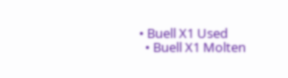• Buell X1 Used
  • Buell X1 Molten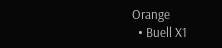Orange
  • Buell X1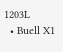1203L
  • Buell X1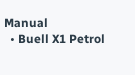Manual
  • Buell X1 Petrol